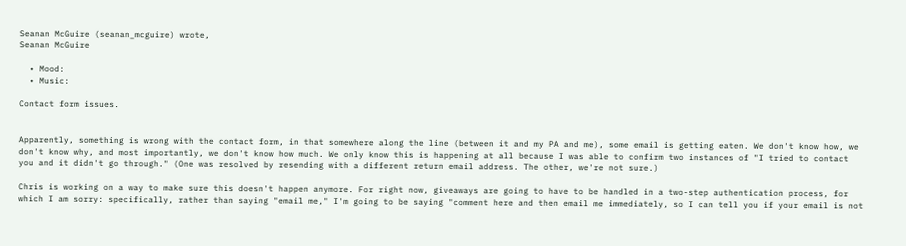Seanan McGuire (seanan_mcguire) wrote,
Seanan McGuire

  • Mood:
  • Music:

Contact form issues.


Apparently, something is wrong with the contact form, in that somewhere along the line (between it and my PA and me), some email is getting eaten. We don't know how, we don't know why, and most importantly, we don't know how much. We only know this is happening at all because I was able to confirm two instances of "I tried to contact you and it didn't go through." (One was resolved by resending with a different return email address. The other, we're not sure.)

Chris is working on a way to make sure this doesn't happen anymore. For right now, giveaways are going to have to be handled in a two-step authentication process, for which I am sorry: specifically, rather than saying "email me," I'm going to be saying "comment here and then email me immediately, so I can tell you if your email is not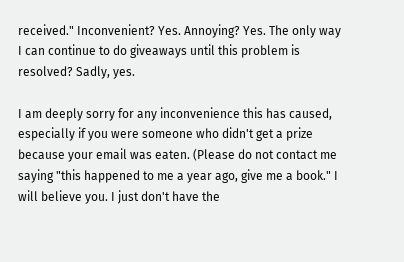received." Inconvenient? Yes. Annoying? Yes. The only way I can continue to do giveaways until this problem is resolved? Sadly, yes.

I am deeply sorry for any inconvenience this has caused, especially if you were someone who didn't get a prize because your email was eaten. (Please do not contact me saying "this happened to me a year ago, give me a book." I will believe you. I just don't have the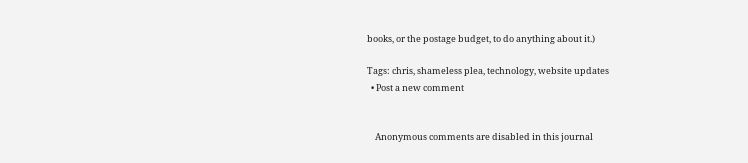books, or the postage budget, to do anything about it.)

Tags: chris, shameless plea, technology, website updates
  • Post a new comment


    Anonymous comments are disabled in this journal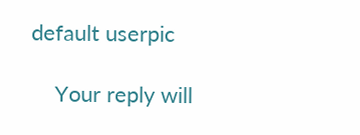default userpic

    Your reply will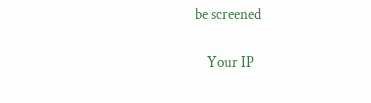be screened

    Your IP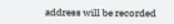address will be recorded